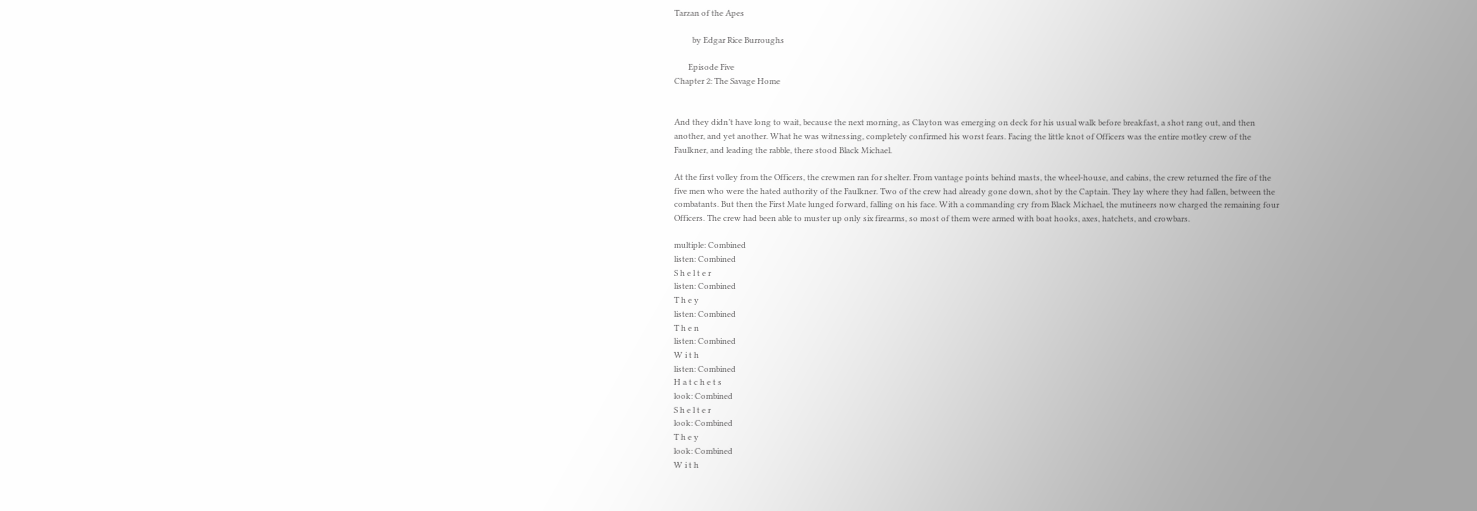Tarzan of the Apes

         by Edgar Rice Burroughs

       Episode Five
Chapter 2: The Savage Home


And they didn’t have long to wait, because the next morning, as Clayton was emerging on deck for his usual walk before breakfast, a shot rang out, and then another, and yet another. What he was witnessing, completely confirmed his worst fears. Facing the little knot of Officers was the entire motley crew of the Faulkner, and leading the rabble, there stood Black Michael.

At the first volley from the Officers, the crewmen ran for shelter. From vantage points behind masts, the wheel-house, and cabins, the crew returned the fire of the five men who were the hated authority of the Faulkner. Two of the crew had already gone down, shot by the Captain. They lay where they had fallen, between the combatants. But then the First Mate lunged forward, falling on his face. With a commanding cry from Black Michael, the mutineers now charged the remaining four Officers. The crew had been able to muster up only six firearms, so most of them were armed with boat hooks, axes, hatchets, and crowbars.

multiple: Combined
listen: Combined
S h e l t e r
listen: Combined
T h e y
listen: Combined
T h e n
listen: Combined
W i t h
listen: Combined
H a t c h e t s
look: Combined
S h e l t e r
look: Combined
T h e y
look: Combined
W i t h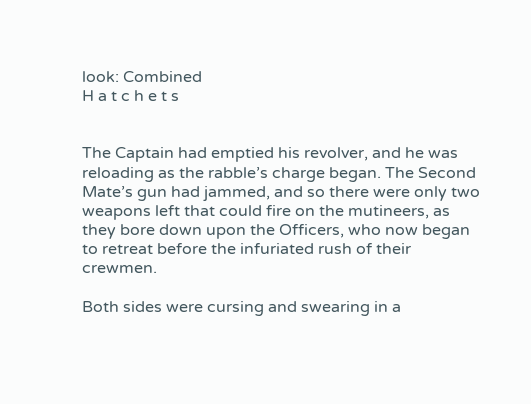look: Combined
H a t c h e t s


The Captain had emptied his revolver, and he was reloading as the rabble’s charge began. The Second Mate’s gun had jammed, and so there were only two weapons left that could fire on the mutineers, as they bore down upon the Officers, who now began to retreat before the infuriated rush of their crewmen.

Both sides were cursing and swearing in a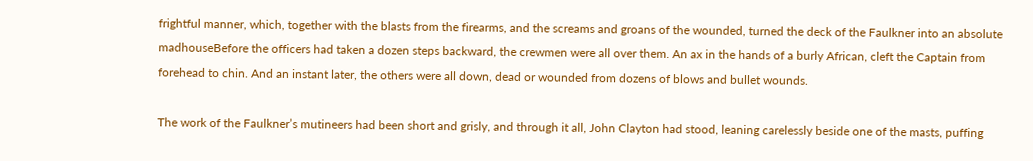frightful manner, which, together with the blasts from the firearms, and the screams and groans of the wounded, turned the deck of the Faulkner into an absolute madhouseBefore the officers had taken a dozen steps backward, the crewmen were all over them. An ax in the hands of a burly African, cleft the Captain from forehead to chin. And an instant later, the others were all down, dead or wounded from dozens of blows and bullet wounds.

The work of the Faulkner’s mutineers had been short and grisly, and through it all, John Clayton had stood, leaning carelessly beside one of the masts, puffing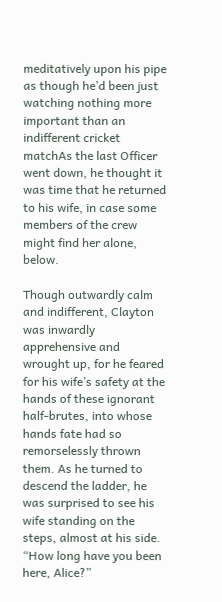meditatively upon his pipe as though he’d been just watching nothing more important than an indifferent cricket matchAs the last Officer went down, he thought it was time that he returned to his wife, in case some members of the crew might find her alone, below.

Though outwardly calm and indifferent, Clayton was inwardly apprehensive and wrought up, for he feared for his wife’s safety at the hands of these ignorant half-brutes, into whose hands fate had so remorselessly thrown them. As he turned to descend the ladder, he was surprised to see his wife standing on the steps, almost at his side. “How long have you been here, Alice?”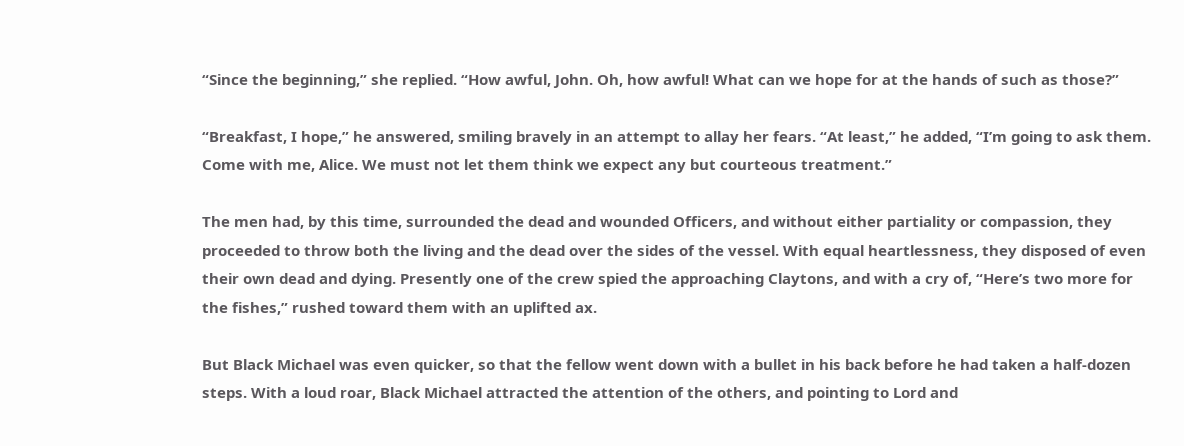“Since the beginning,” she replied. “How awful, John. Oh, how awful! What can we hope for at the hands of such as those?”

“Breakfast, I hope,” he answered, smiling bravely in an attempt to allay her fears. “At least,” he added, “I’m going to ask them. Come with me, Alice. We must not let them think we expect any but courteous treatment.”

The men had, by this time, surrounded the dead and wounded Officers, and without either partiality or compassion, they proceeded to throw both the living and the dead over the sides of the vessel. With equal heartlessness, they disposed of even their own dead and dying. Presently one of the crew spied the approaching Claytons, and with a cry of, “Here’s two more for the fishes,” rushed toward them with an uplifted ax.

But Black Michael was even quicker, so that the fellow went down with a bullet in his back before he had taken a half-dozen steps. With a loud roar, Black Michael attracted the attention of the others, and pointing to Lord and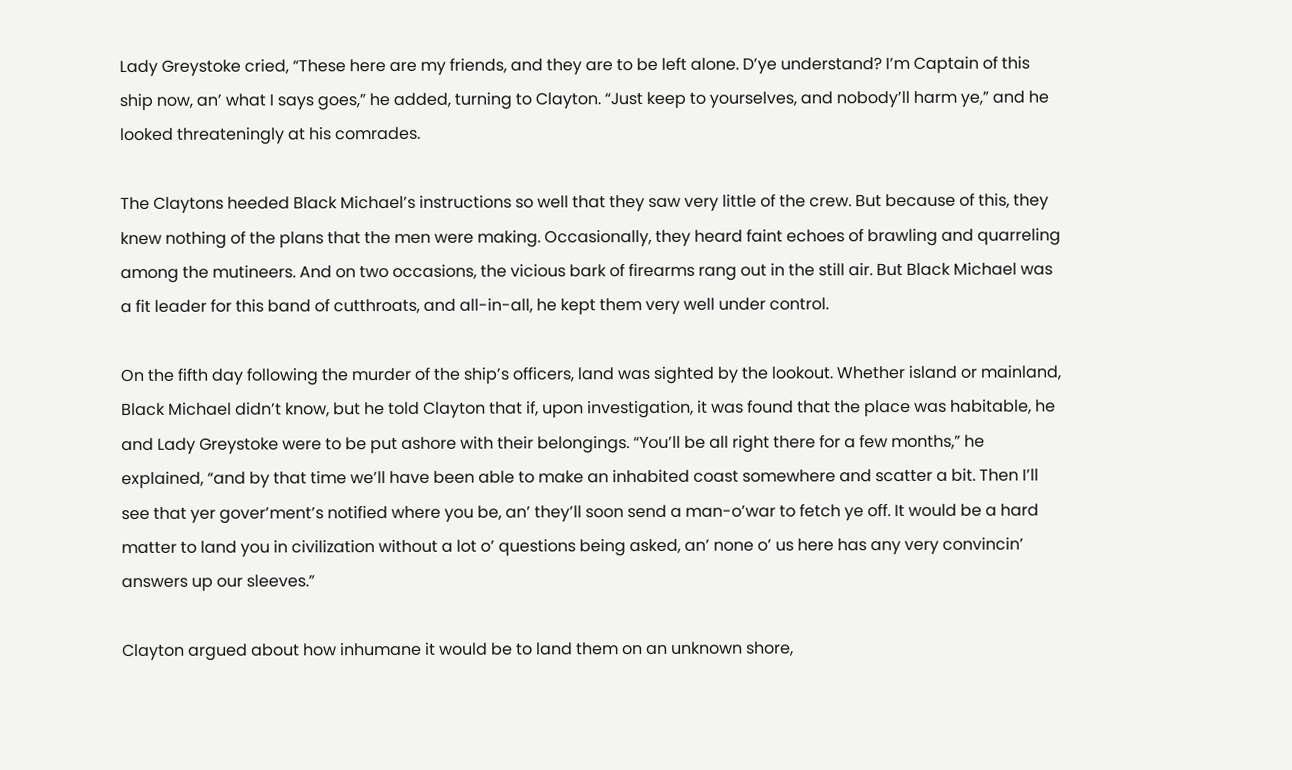Lady Greystoke cried, “These here are my friends, and they are to be left alone. D’ye understand? I’m Captain of this ship now, an’ what I says goes,” he added, turning to Clayton. “Just keep to yourselves, and nobody’ll harm ye,” and he looked threateningly at his comrades.

The Claytons heeded Black Michael’s instructions so well that they saw very little of the crew. But because of this, they knew nothing of the plans that the men were making. Occasionally, they heard faint echoes of brawling and quarreling among the mutineers. And on two occasions, the vicious bark of firearms rang out in the still air. But Black Michael was a fit leader for this band of cutthroats, and all-in-all, he kept them very well under control.

On the fifth day following the murder of the ship’s officers, land was sighted by the lookout. Whether island or mainland, Black Michael didn’t know, but he told Clayton that if, upon investigation, it was found that the place was habitable, he and Lady Greystoke were to be put ashore with their belongings. “You’ll be all right there for a few months,” he explained, “and by that time we’ll have been able to make an inhabited coast somewhere and scatter a bit. Then I’ll see that yer gover’ment’s notified where you be, an’ they’ll soon send a man-o’war to fetch ye off. It would be a hard matter to land you in civilization without a lot o’ questions being asked, an’ none o’ us here has any very convincin’ answers up our sleeves.”

Clayton argued about how inhumane it would be to land them on an unknown shore,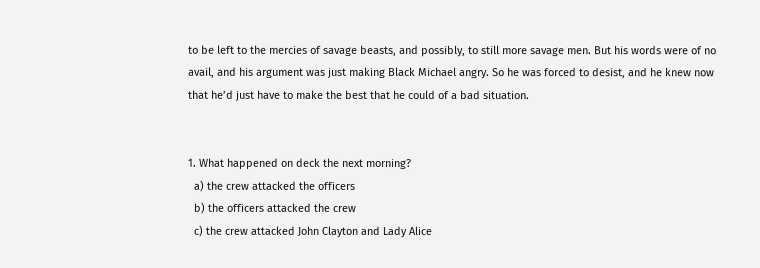to be left to the mercies of savage beasts, and possibly, to still more savage men. But his words were of no avail, and his argument was just making Black Michael angry. So he was forced to desist, and he knew now that he’d just have to make the best that he could of a bad situation.


1. What happened on deck the next morning?
  a) the crew attacked the officers
  b) the officers attacked the crew
  c) the crew attacked John Clayton and Lady Alice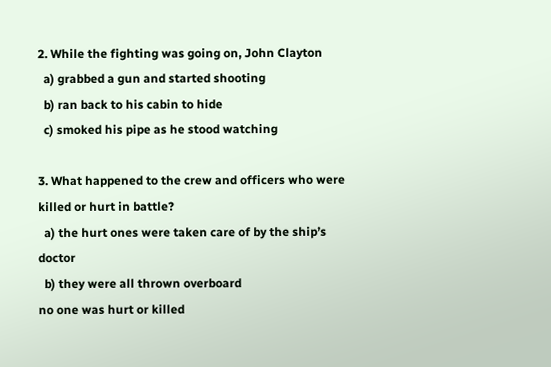2. While the fighting was going on, John Clayton
  a) grabbed a gun and started shooting
  b) ran back to his cabin to hide
  c) smoked his pipe as he stood watching

3. What happened to the crew and officers who were killed or hurt in battle?
  a) the hurt ones were taken care of by the ship’s doctor
  b) they were all thrown overboard
no one was hurt or killed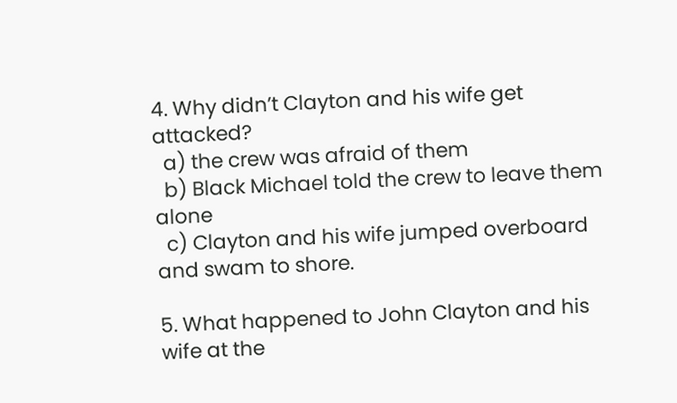4. Why didn’t Clayton and his wife get attacked?
  a) the crew was afraid of them
  b) Black Michael told the crew to leave them alone
  c) Clayton and his wife jumped overboard and swam to shore.

5. What happened to John Clayton and his wife at the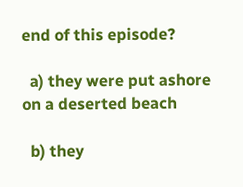end of this episode?

  a) they were put ashore on a deserted beach

  b) they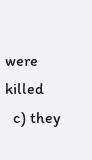were killed
  c) they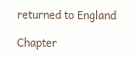returned to England

Chapter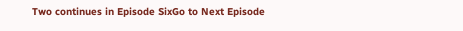Two continues in Episode SixGo to Next Episode